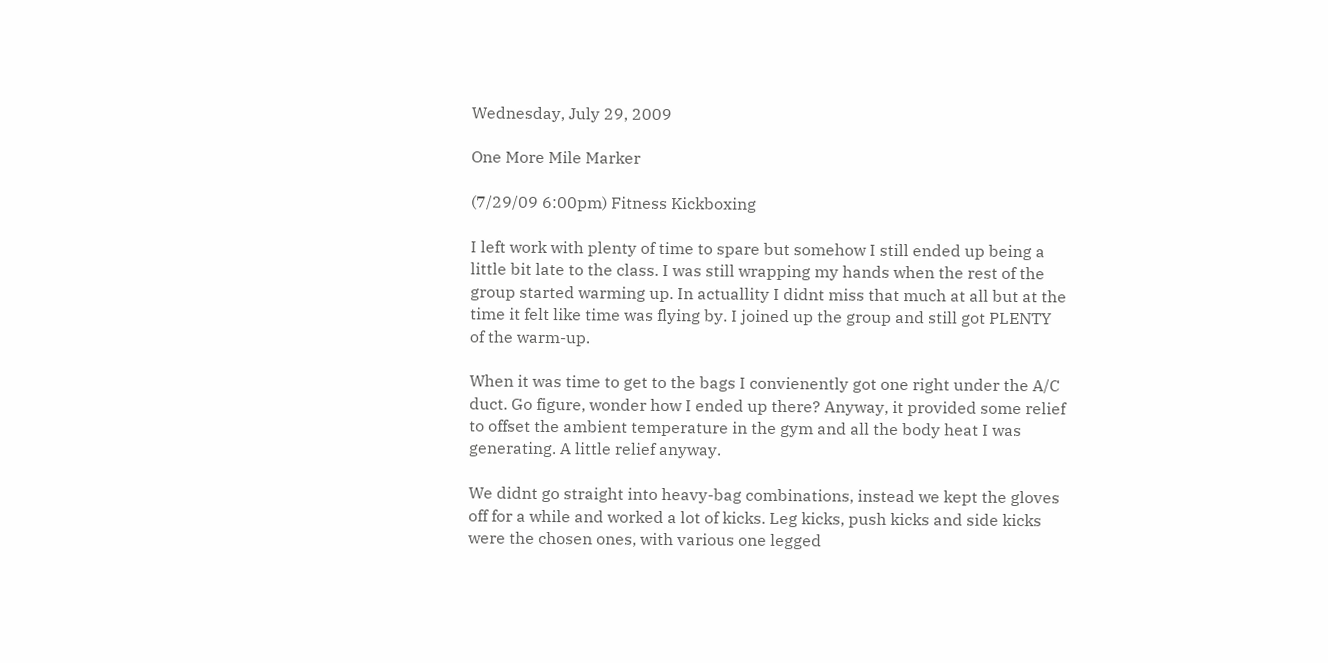Wednesday, July 29, 2009

One More Mile Marker

(7/29/09 6:00pm) Fitness Kickboxing

I left work with plenty of time to spare but somehow I still ended up being a little bit late to the class. I was still wrapping my hands when the rest of the group started warming up. In actuallity I didnt miss that much at all but at the time it felt like time was flying by. I joined up the group and still got PLENTY of the warm-up.

When it was time to get to the bags I convienently got one right under the A/C duct. Go figure, wonder how I ended up there? Anyway, it provided some relief to offset the ambient temperature in the gym and all the body heat I was generating. A little relief anyway.

We didnt go straight into heavy-bag combinations, instead we kept the gloves off for a while and worked a lot of kicks. Leg kicks, push kicks and side kicks were the chosen ones, with various one legged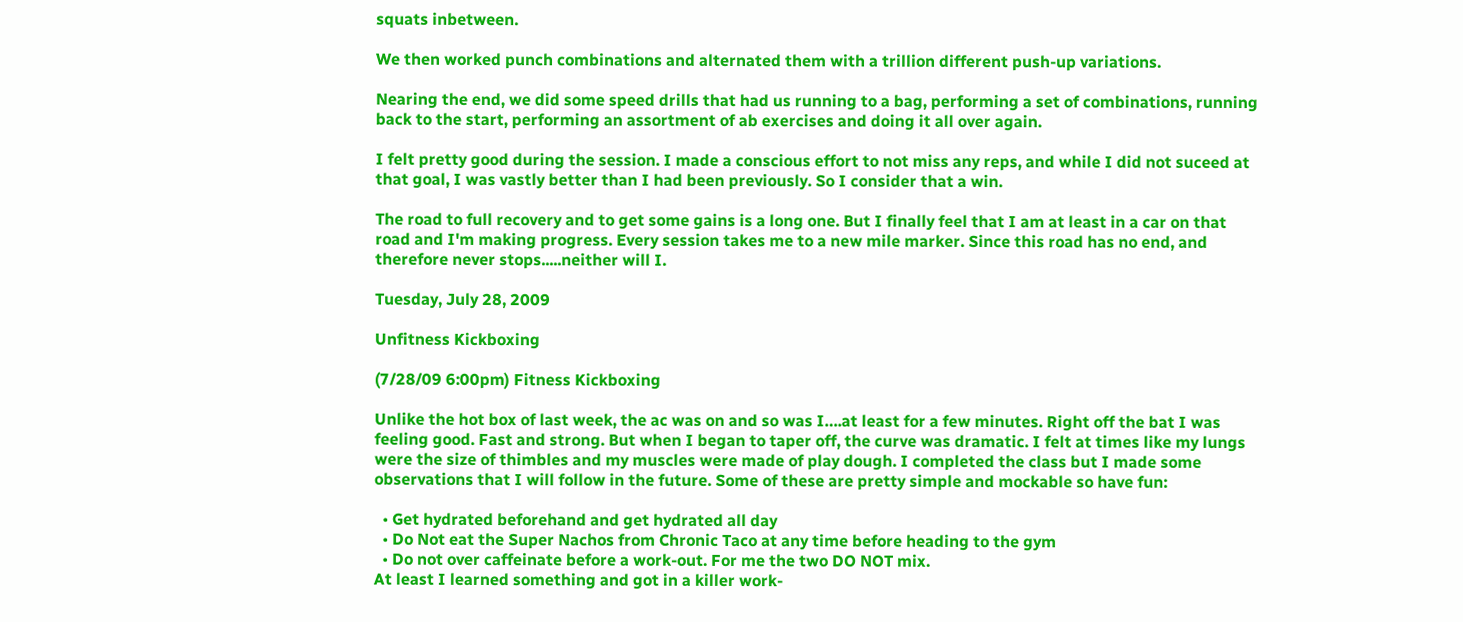squats inbetween.

We then worked punch combinations and alternated them with a trillion different push-up variations.

Nearing the end, we did some speed drills that had us running to a bag, performing a set of combinations, running back to the start, performing an assortment of ab exercises and doing it all over again.

I felt pretty good during the session. I made a conscious effort to not miss any reps, and while I did not suceed at that goal, I was vastly better than I had been previously. So I consider that a win.

The road to full recovery and to get some gains is a long one. But I finally feel that I am at least in a car on that road and I'm making progress. Every session takes me to a new mile marker. Since this road has no end, and therefore never stops.....neither will I.

Tuesday, July 28, 2009

Unfitness Kickboxing

(7/28/09 6:00pm) Fitness Kickboxing

Unlike the hot box of last week, the ac was on and so was I….at least for a few minutes. Right off the bat I was feeling good. Fast and strong. But when I began to taper off, the curve was dramatic. I felt at times like my lungs were the size of thimbles and my muscles were made of play dough. I completed the class but I made some observations that I will follow in the future. Some of these are pretty simple and mockable so have fun:

  • Get hydrated beforehand and get hydrated all day
  • Do Not eat the Super Nachos from Chronic Taco at any time before heading to the gym
  • Do not over caffeinate before a work-out. For me the two DO NOT mix.
At least I learned something and got in a killer work-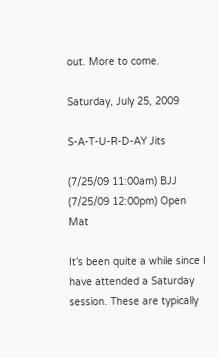out. More to come.

Saturday, July 25, 2009

S-A-T-U-R-D-AY Jits

(7/25/09 11:00am) BJJ
(7/25/09 12:00pm) Open Mat

It’s been quite a while since I have attended a Saturday session. These are typically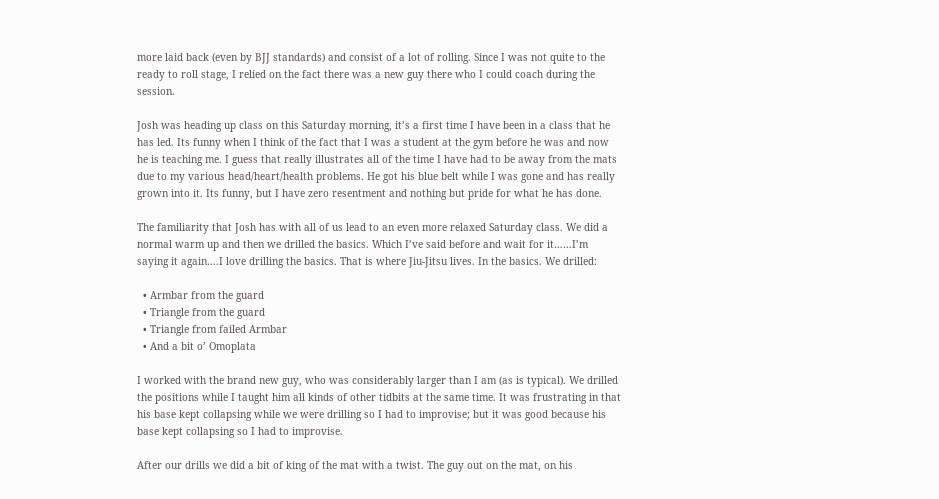more laid back (even by BJJ standards) and consist of a lot of rolling. Since I was not quite to the ready to roll stage, I relied on the fact there was a new guy there who I could coach during the session.

Josh was heading up class on this Saturday morning, it’s a first time I have been in a class that he has led. Its funny when I think of the fact that I was a student at the gym before he was and now he is teaching me. I guess that really illustrates all of the time I have had to be away from the mats due to my various head/heart/health problems. He got his blue belt while I was gone and has really grown into it. Its funny, but I have zero resentment and nothing but pride for what he has done.

The familiarity that Josh has with all of us lead to an even more relaxed Saturday class. We did a normal warm up and then we drilled the basics. Which I’ve said before and wait for it……I’m saying it again….I love drilling the basics. That is where Jiu-Jitsu lives. In the basics. We drilled:

  • Armbar from the guard
  • Triangle from the guard
  • Triangle from failed Armbar
  • And a bit o’ Omoplata

I worked with the brand new guy, who was considerably larger than I am (as is typical). We drilled the positions while I taught him all kinds of other tidbits at the same time. It was frustrating in that his base kept collapsing while we were drilling so I had to improvise; but it was good because his base kept collapsing so I had to improvise.

After our drills we did a bit of king of the mat with a twist. The guy out on the mat, on his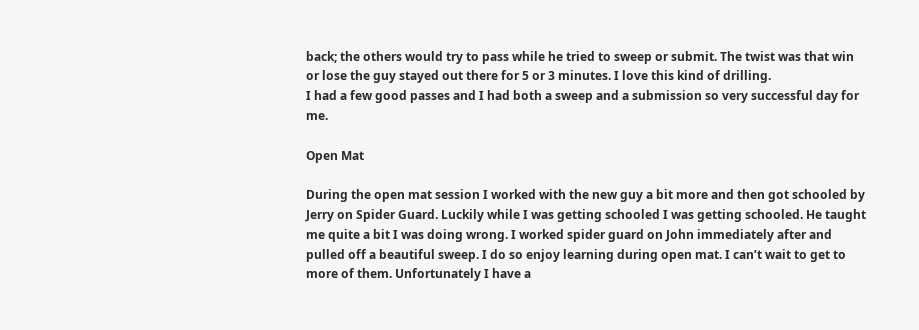back; the others would try to pass while he tried to sweep or submit. The twist was that win or lose the guy stayed out there for 5 or 3 minutes. I love this kind of drilling.
I had a few good passes and I had both a sweep and a submission so very successful day for me.

Open Mat

During the open mat session I worked with the new guy a bit more and then got schooled by Jerry on Spider Guard. Luckily while I was getting schooled I was getting schooled. He taught me quite a bit I was doing wrong. I worked spider guard on John immediately after and pulled off a beautiful sweep. I do so enjoy learning during open mat. I can’t wait to get to more of them. Unfortunately I have a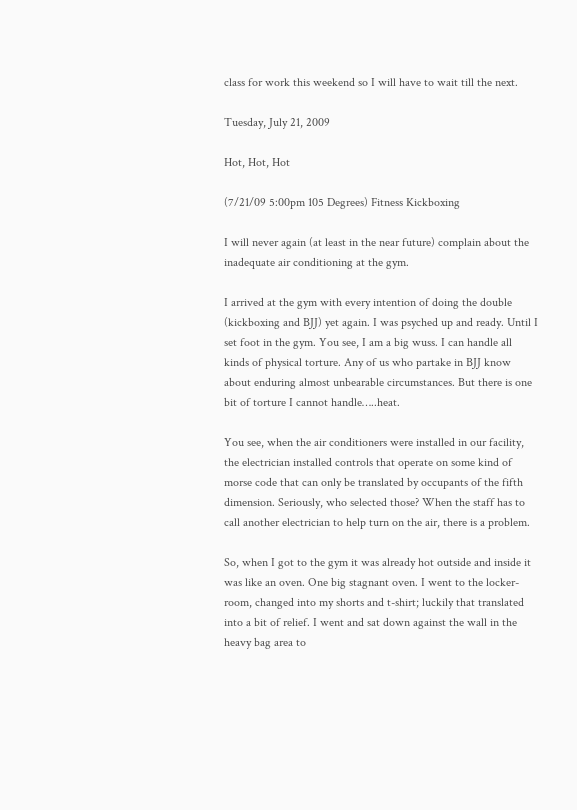class for work this weekend so I will have to wait till the next.

Tuesday, July 21, 2009

Hot, Hot, Hot

(7/21/09 5:00pm 105 Degrees) Fitness Kickboxing

I will never again (at least in the near future) complain about the inadequate air conditioning at the gym.

I arrived at the gym with every intention of doing the double (kickboxing and BJJ) yet again. I was psyched up and ready. Until I set foot in the gym. You see, I am a big wuss. I can handle all kinds of physical torture. Any of us who partake in BJJ know about enduring almost unbearable circumstances. But there is one bit of torture I cannot handle…..heat.

You see, when the air conditioners were installed in our facility, the electrician installed controls that operate on some kind of morse code that can only be translated by occupants of the fifth dimension. Seriously, who selected those? When the staff has to call another electrician to help turn on the air, there is a problem.

So, when I got to the gym it was already hot outside and inside it was like an oven. One big stagnant oven. I went to the locker-room, changed into my shorts and t-shirt; luckily that translated into a bit of relief. I went and sat down against the wall in the heavy bag area to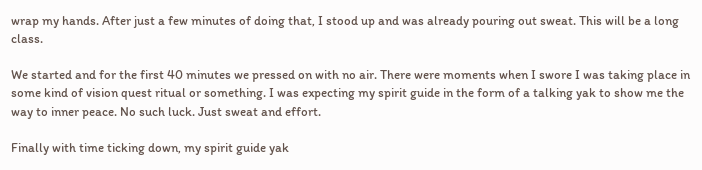wrap my hands. After just a few minutes of doing that, I stood up and was already pouring out sweat. This will be a long class.

We started and for the first 40 minutes we pressed on with no air. There were moments when I swore I was taking place in some kind of vision quest ritual or something. I was expecting my spirit guide in the form of a talking yak to show me the way to inner peace. No such luck. Just sweat and effort.

Finally with time ticking down, my spirit guide yak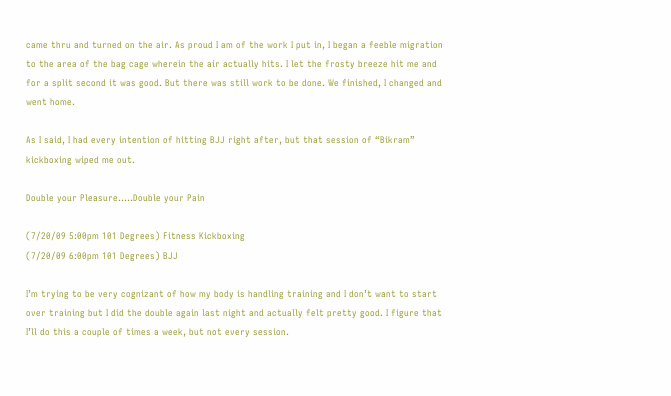came thru and turned on the air. As proud I am of the work I put in, I began a feeble migration to the area of the bag cage wherein the air actually hits. I let the frosty breeze hit me and for a split second it was good. But there was still work to be done. We finished, I changed and went home.

As I said, I had every intention of hitting BJJ right after, but that session of “Bikram” kickboxing wiped me out.

Double your Pleasure.....Double your Pain

(7/20/09 5:00pm 101 Degrees) Fitness Kickboxing
(7/20/09 6:00pm 101 Degrees) BJJ

I’m trying to be very cognizant of how my body is handling training and I don’t want to start over training but I did the double again last night and actually felt pretty good. I figure that I’ll do this a couple of times a week, but not every session.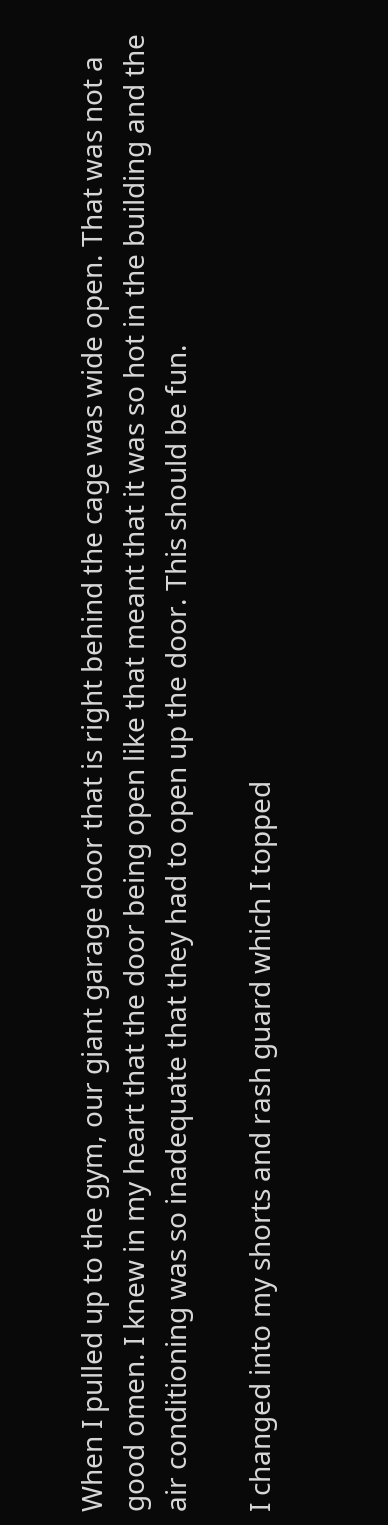When I pulled up to the gym, our giant garage door that is right behind the cage was wide open. That was not a good omen. I knew in my heart that the door being open like that meant that it was so hot in the building and the air conditioning was so inadequate that they had to open up the door. This should be fun.

I changed into my shorts and rash guard which I topped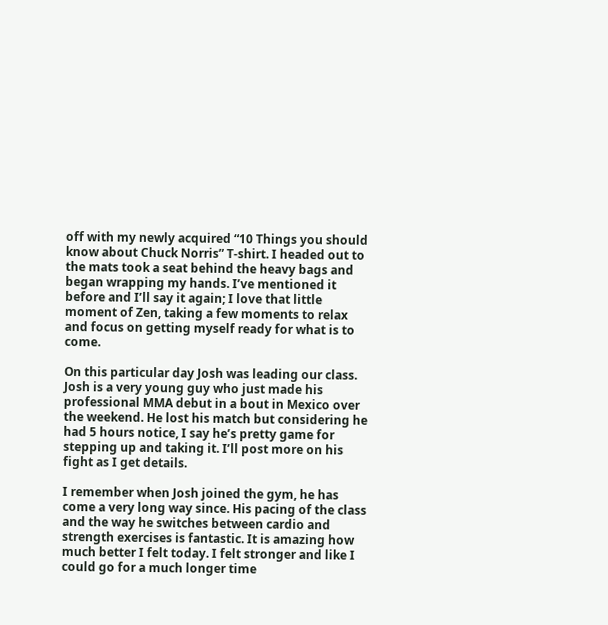off with my newly acquired “10 Things you should know about Chuck Norris” T-shirt. I headed out to the mats took a seat behind the heavy bags and began wrapping my hands. I’ve mentioned it before and I’ll say it again; I love that little moment of Zen, taking a few moments to relax and focus on getting myself ready for what is to come.

On this particular day Josh was leading our class. Josh is a very young guy who just made his professional MMA debut in a bout in Mexico over the weekend. He lost his match but considering he had 5 hours notice, I say he’s pretty game for stepping up and taking it. I’ll post more on his fight as I get details.

I remember when Josh joined the gym, he has come a very long way since. His pacing of the class and the way he switches between cardio and strength exercises is fantastic. It is amazing how much better I felt today. I felt stronger and like I could go for a much longer time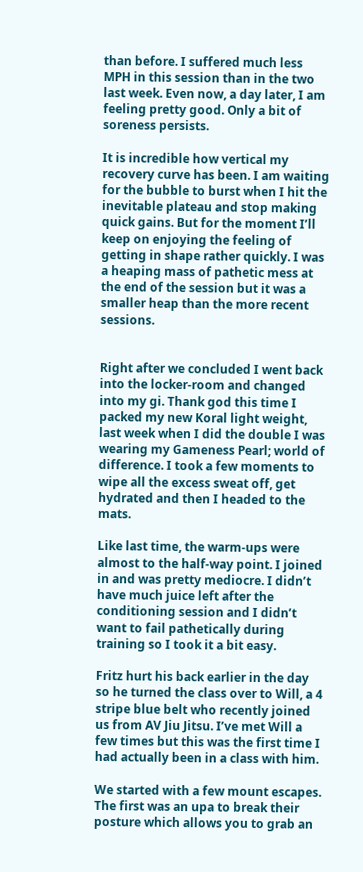than before. I suffered much less MPH in this session than in the two last week. Even now, a day later, I am feeling pretty good. Only a bit of soreness persists.

It is incredible how vertical my recovery curve has been. I am waiting for the bubble to burst when I hit the inevitable plateau and stop making quick gains. But for the moment I’ll keep on enjoying the feeling of getting in shape rather quickly. I was a heaping mass of pathetic mess at the end of the session but it was a smaller heap than the more recent sessions.


Right after we concluded I went back into the locker-room and changed into my gi. Thank god this time I packed my new Koral light weight, last week when I did the double I was wearing my Gameness Pearl; world of difference. I took a few moments to wipe all the excess sweat off, get hydrated and then I headed to the mats.

Like last time, the warm-ups were almost to the half-way point. I joined in and was pretty mediocre. I didn’t have much juice left after the conditioning session and I didn’t want to fail pathetically during training so I took it a bit easy.

Fritz hurt his back earlier in the day so he turned the class over to Will, a 4 stripe blue belt who recently joined us from AV Jiu Jitsu. I’ve met Will a few times but this was the first time I had actually been in a class with him.

We started with a few mount escapes. The first was an upa to break their posture which allows you to grab an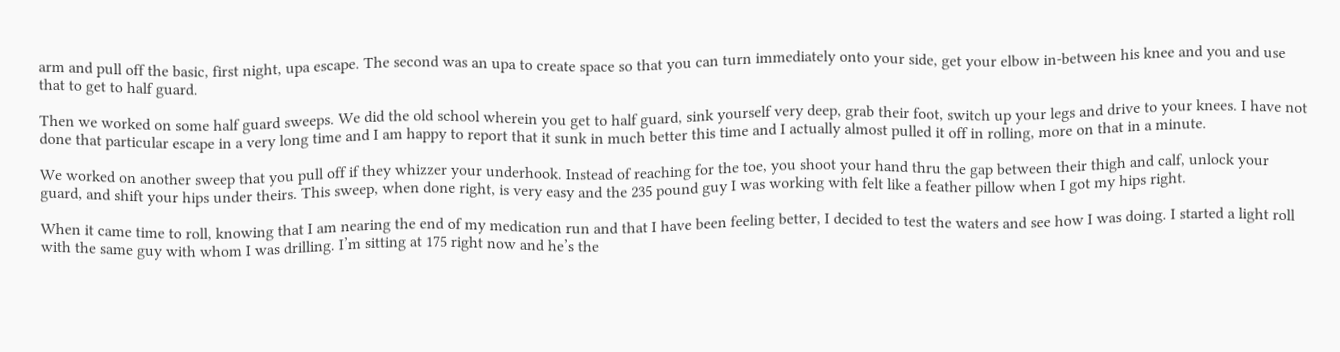arm and pull off the basic, first night, upa escape. The second was an upa to create space so that you can turn immediately onto your side, get your elbow in-between his knee and you and use that to get to half guard.

Then we worked on some half guard sweeps. We did the old school wherein you get to half guard, sink yourself very deep, grab their foot, switch up your legs and drive to your knees. I have not done that particular escape in a very long time and I am happy to report that it sunk in much better this time and I actually almost pulled it off in rolling, more on that in a minute.

We worked on another sweep that you pull off if they whizzer your underhook. Instead of reaching for the toe, you shoot your hand thru the gap between their thigh and calf, unlock your guard, and shift your hips under theirs. This sweep, when done right, is very easy and the 235 pound guy I was working with felt like a feather pillow when I got my hips right.

When it came time to roll, knowing that I am nearing the end of my medication run and that I have been feeling better, I decided to test the waters and see how I was doing. I started a light roll with the same guy with whom I was drilling. I’m sitting at 175 right now and he’s the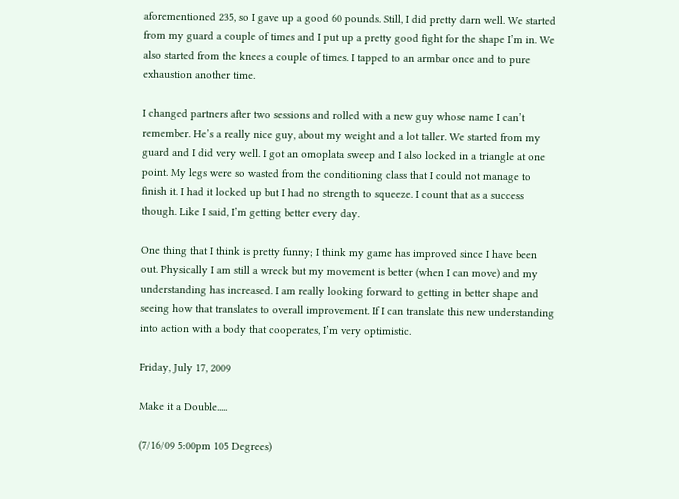aforementioned 235, so I gave up a good 60 pounds. Still, I did pretty darn well. We started from my guard a couple of times and I put up a pretty good fight for the shape I’m in. We also started from the knees a couple of times. I tapped to an armbar once and to pure exhaustion another time.

I changed partners after two sessions and rolled with a new guy whose name I can’t remember. He’s a really nice guy, about my weight and a lot taller. We started from my guard and I did very well. I got an omoplata sweep and I also locked in a triangle at one point. My legs were so wasted from the conditioning class that I could not manage to finish it. I had it locked up but I had no strength to squeeze. I count that as a success though. Like I said, I’m getting better every day.

One thing that I think is pretty funny; I think my game has improved since I have been out. Physically I am still a wreck but my movement is better (when I can move) and my understanding has increased. I am really looking forward to getting in better shape and seeing how that translates to overall improvement. If I can translate this new understanding into action with a body that cooperates, I’m very optimistic.

Friday, July 17, 2009

Make it a Double.....

(7/16/09 5:00pm 105 Degrees)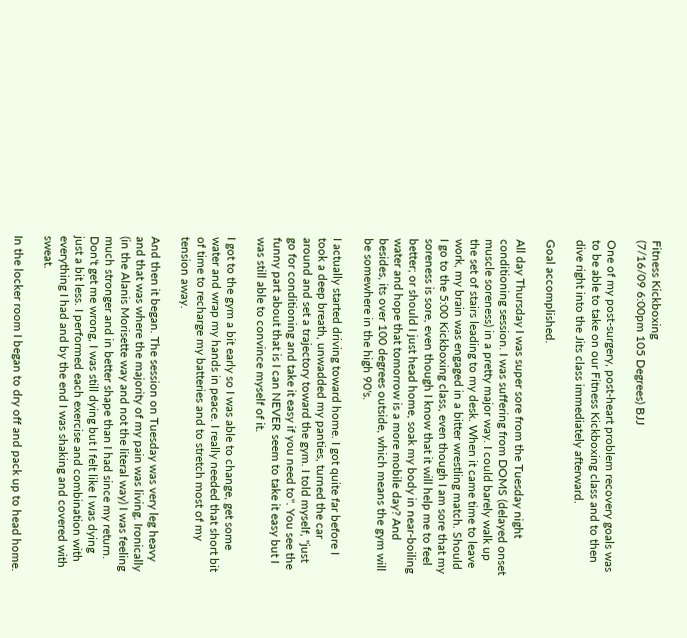Fitness Kickboxing
(7/16/09 6:00pm 105 Degrees) BJJ

One of my post-surgery, post-heart problem recovery goals was to be able to take on our Fitness Kickboxing class and to then dive right into the Jits class immediately afterward.

Goal accomplished.

All day Thursday I was super sore from the Tuesday night conditioning session. I was suffering from DOMS (delayed onset muscle soreness) in a pretty major way. I could barely walk up the set of stairs leading to my desk. When it came time to leave work, my brain was engaged in a bitter wrestling match. Should I go to the 5:00 Kickboxing class, even though I am sore that my soreness is sore, even though I know that it will help me to feel better; or should I just head home, soak my body in near-boiling water and hope that tomorrow is a more mobile day? And besides, its over 100 degrees outside, which means the gym will be somewhere in the high 90's.

I actually started driving toward home. I got quite far before I took a deep breath, unwadded my panties, turned the car around and set a trajectory toward the gym. I told myself, "just go for conditioning and take it easy if you need to". You see the funny part about that is I can NEVER seem to take it easy but I was still able to convince myself of it.

I got to the gym a bit early so I was able to change, get some water and wrap my hands in peace. I really needed that short bit of time to recharge my batteries and to stretch most of my tension away.

And then it began. The session on Tuesday was very leg heavy and that was where the majority of my pain was living. Ironically (in the Alanis Morisette way and not the literal way) I was feeling much stronger and in better shape than I had since my return. Don't get me wrong, I was still dying but I felt like I was dying just a bit less. I performed each exercise and combination with everything I had and by the end I was shaking and covered with sweat.

In the locker room I began to dry off and pack up to head home.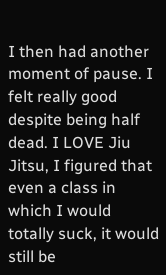I then had another moment of pause. I felt really good despite being half dead. I LOVE Jiu Jitsu, I figured that even a class in which I would totally suck, it would still be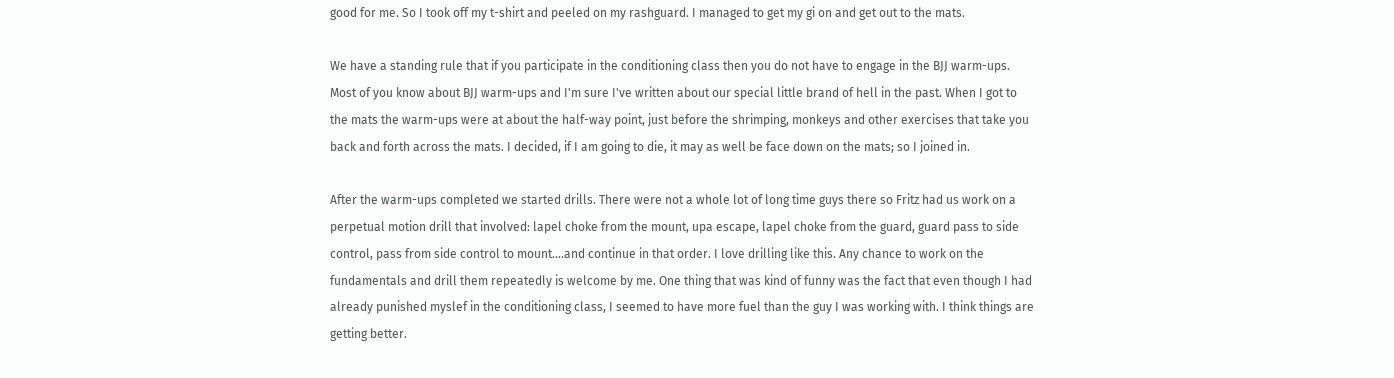good for me. So I took off my t-shirt and peeled on my rashguard. I managed to get my gi on and get out to the mats.

We have a standing rule that if you participate in the conditioning class then you do not have to engage in the BJJ warm-ups. Most of you know about BJJ warm-ups and I'm sure I've written about our special little brand of hell in the past. When I got to the mats the warm-ups were at about the half-way point, just before the shrimping, monkeys and other exercises that take you back and forth across the mats. I decided, if I am going to die, it may as well be face down on the mats; so I joined in.

After the warm-ups completed we started drills. There were not a whole lot of long time guys there so Fritz had us work on a perpetual motion drill that involved: lapel choke from the mount, upa escape, lapel choke from the guard, guard pass to side control, pass from side control to mount....and continue in that order. I love drilling like this. Any chance to work on the fundamentals and drill them repeatedly is welcome by me. One thing that was kind of funny was the fact that even though I had already punished myslef in the conditioning class, I seemed to have more fuel than the guy I was working with. I think things are getting better.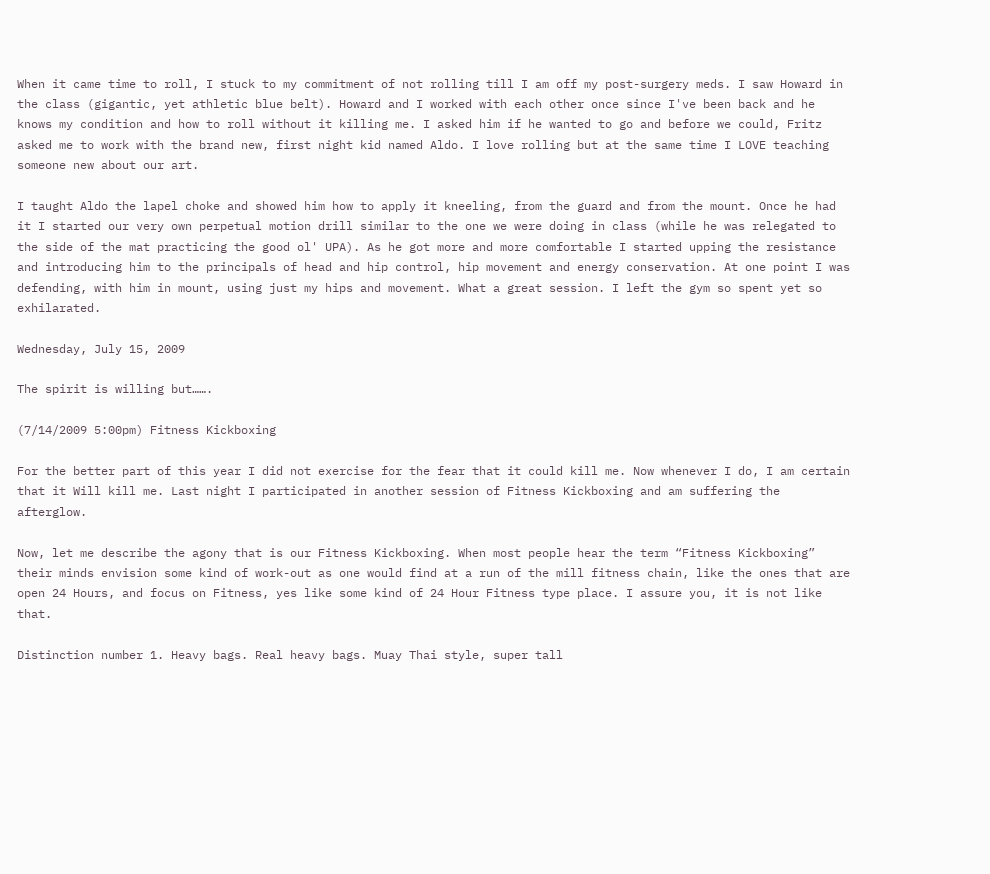When it came time to roll, I stuck to my commitment of not rolling till I am off my post-surgery meds. I saw Howard in the class (gigantic, yet athletic blue belt). Howard and I worked with each other once since I've been back and he knows my condition and how to roll without it killing me. I asked him if he wanted to go and before we could, Fritz asked me to work with the brand new, first night kid named Aldo. I love rolling but at the same time I LOVE teaching someone new about our art.

I taught Aldo the lapel choke and showed him how to apply it kneeling, from the guard and from the mount. Once he had it I started our very own perpetual motion drill similar to the one we were doing in class (while he was relegated to the side of the mat practicing the good ol' UPA). As he got more and more comfortable I started upping the resistance and introducing him to the principals of head and hip control, hip movement and energy conservation. At one point I was defending, with him in mount, using just my hips and movement. What a great session. I left the gym so spent yet so exhilarated.

Wednesday, July 15, 2009

The spirit is willing but…….

(7/14/2009 5:00pm) Fitness Kickboxing

For the better part of this year I did not exercise for the fear that it could kill me. Now whenever I do, I am certain that it Will kill me. Last night I participated in another session of Fitness Kickboxing and am suffering the afterglow.

Now, let me describe the agony that is our Fitness Kickboxing. When most people hear the term “Fitness Kickboxing” their minds envision some kind of work-out as one would find at a run of the mill fitness chain, like the ones that are open 24 Hours, and focus on Fitness, yes like some kind of 24 Hour Fitness type place. I assure you, it is not like that.

Distinction number 1. Heavy bags. Real heavy bags. Muay Thai style, super tall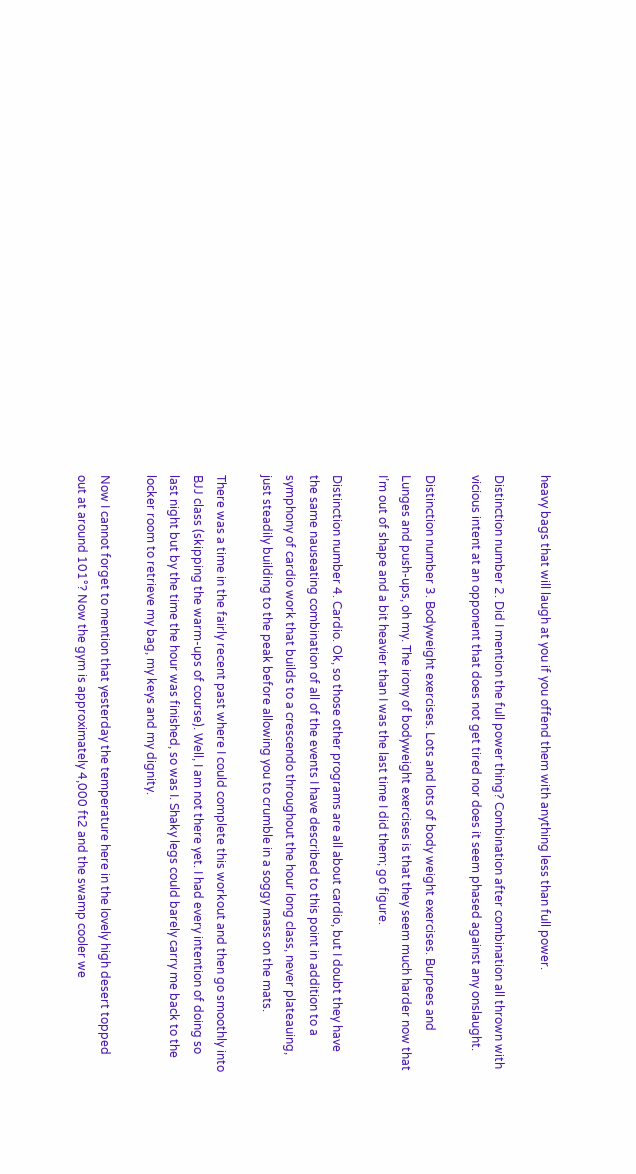heavy bags that will laugh at you if you offend them with anything less than full power.

Distinction number 2. Did I mention the full power thing? Combination after combination all thrown with vicious intent at an opponent that does not get tired nor does it seem phased against any onslaught.

Distinction number 3. Bodyweight exercises. Lots and lots of body weight exercises. Burpees and Lunges and push-ups, oh my. The irony of bodyweight exercises is that they seem much harder now that I’m out of shape and a bit heavier than I was the last time I did them; go figure.

Distinction number 4. Cardio. Ok, so those other programs are all about cardio, but I doubt they have the same nauseating combination of all of the events I have described to this point in addition to a symphony of cardio work that builds to a crescendo throughout the hour long class, never plateauing, just steadily building to the peak before allowing you to crumble in a soggy mass on the mats.

There was a time in the fairly recent past where I could complete this workout and then go smoothly into BJJ class (skipping the warm-ups of course). Well, I am not there yet. I had every intention of doing so last night but by the time the hour was finished, so was I. Shaky legs could barely carry me back to the locker room to retrieve my bag, my keys and my dignity.

Now I cannot forget to mention that yesterday the temperature here in the lovely high desert topped out at around 101°? Now the gym is approximately 4,000 ft2 and the swamp cooler we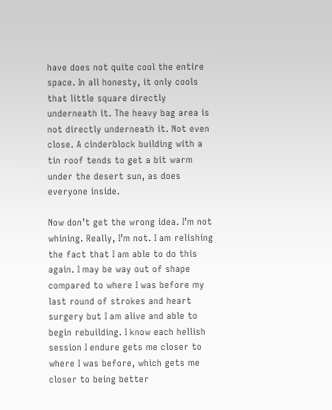have does not quite cool the entire space. In all honesty, it only cools that little square directly underneath it. The heavy bag area is not directly underneath it. Not even close. A cinderblock building with a tin roof tends to get a bit warm under the desert sun, as does everyone inside.

Now don’t get the wrong idea. I’m not whining. Really, I’m not. I am relishing the fact that I am able to do this again. I may be way out of shape compared to where I was before my last round of strokes and heart surgery but I am alive and able to begin rebuilding. I know each hellish session I endure gets me closer to where I was before, which gets me closer to being better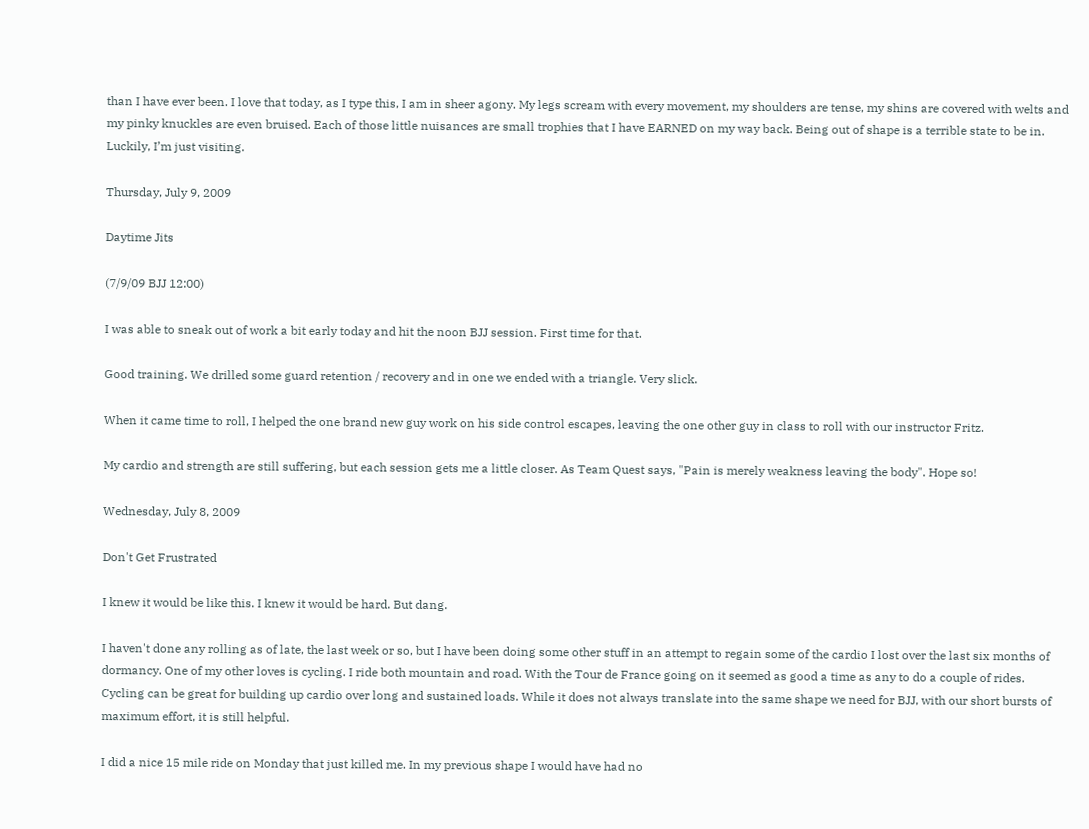than I have ever been. I love that today, as I type this, I am in sheer agony. My legs scream with every movement, my shoulders are tense, my shins are covered with welts and my pinky knuckles are even bruised. Each of those little nuisances are small trophies that I have EARNED on my way back. Being out of shape is a terrible state to be in. Luckily, I’m just visiting.

Thursday, July 9, 2009

Daytime Jits

(7/9/09 BJJ 12:00)

I was able to sneak out of work a bit early today and hit the noon BJJ session. First time for that.

Good training. We drilled some guard retention / recovery and in one we ended with a triangle. Very slick.

When it came time to roll, I helped the one brand new guy work on his side control escapes, leaving the one other guy in class to roll with our instructor Fritz.

My cardio and strength are still suffering, but each session gets me a little closer. As Team Quest says, "Pain is merely weakness leaving the body". Hope so!

Wednesday, July 8, 2009

Don't Get Frustrated

I knew it would be like this. I knew it would be hard. But dang.

I haven't done any rolling as of late, the last week or so, but I have been doing some other stuff in an attempt to regain some of the cardio I lost over the last six months of dormancy. One of my other loves is cycling. I ride both mountain and road. With the Tour de France going on it seemed as good a time as any to do a couple of rides. Cycling can be great for building up cardio over long and sustained loads. While it does not always translate into the same shape we need for BJJ, with our short bursts of maximum effort, it is still helpful.

I did a nice 15 mile ride on Monday that just killed me. In my previous shape I would have had no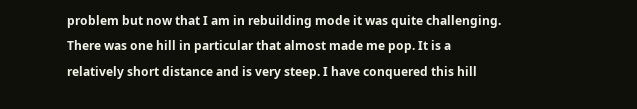problem but now that I am in rebuilding mode it was quite challenging. There was one hill in particular that almost made me pop. It is a relatively short distance and is very steep. I have conquered this hill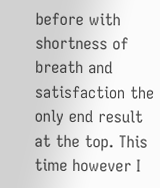before with shortness of breath and satisfaction the only end result at the top. This time however I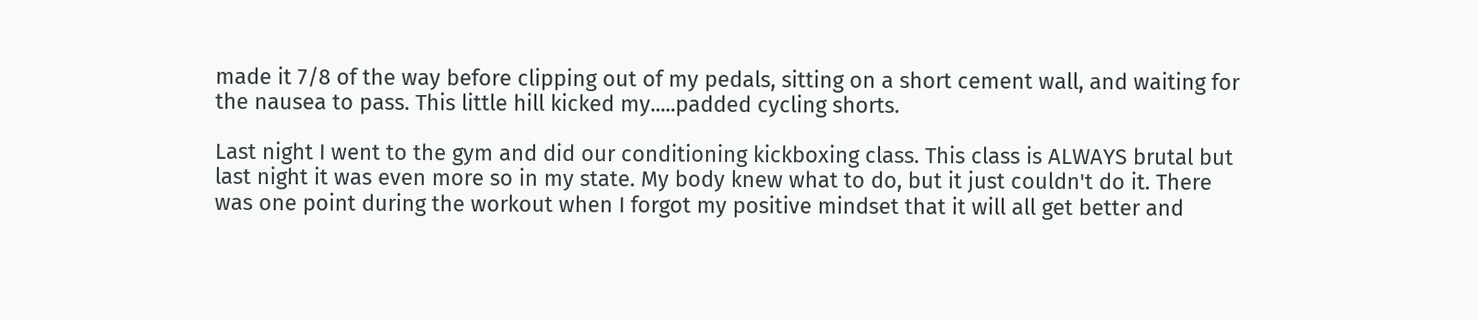made it 7/8 of the way before clipping out of my pedals, sitting on a short cement wall, and waiting for the nausea to pass. This little hill kicked my.....padded cycling shorts.

Last night I went to the gym and did our conditioning kickboxing class. This class is ALWAYS brutal but last night it was even more so in my state. My body knew what to do, but it just couldn't do it. There was one point during the workout when I forgot my positive mindset that it will all get better and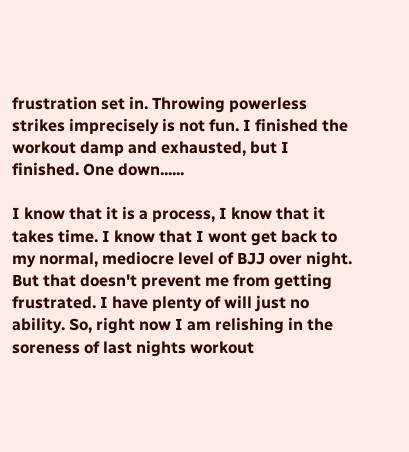frustration set in. Throwing powerless strikes imprecisely is not fun. I finished the workout damp and exhausted, but I finished. One down......

I know that it is a process, I know that it takes time. I know that I wont get back to my normal, mediocre level of BJJ over night. But that doesn't prevent me from getting frustrated. I have plenty of will just no ability. So, right now I am relishing in the soreness of last nights workout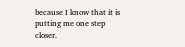because I know that it is putting me one step closer.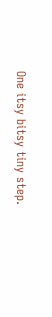One itsy bitsy tiny step.